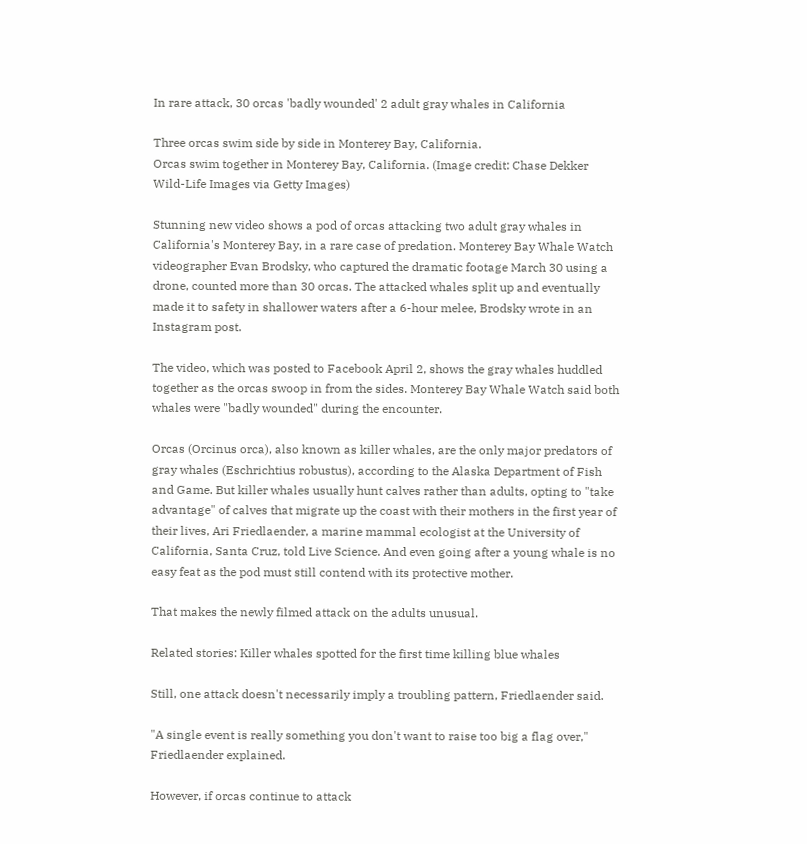In rare attack, 30 orcas 'badly wounded' 2 adult gray whales in California

Three orcas swim side by side in Monterey Bay, California.
Orcas swim together in Monterey Bay, California. (Image credit: Chase Dekker Wild-Life Images via Getty Images)

Stunning new video shows a pod of orcas attacking two adult gray whales in California's Monterey Bay, in a rare case of predation. Monterey Bay Whale Watch videographer Evan Brodsky, who captured the dramatic footage March 30 using a drone, counted more than 30 orcas. The attacked whales split up and eventually made it to safety in shallower waters after a 6-hour melee, Brodsky wrote in an Instagram post.

The video, which was posted to Facebook April 2, shows the gray whales huddled together as the orcas swoop in from the sides. Monterey Bay Whale Watch said both whales were "badly wounded" during the encounter.

Orcas (Orcinus orca), also known as killer whales, are the only major predators of gray whales (Eschrichtius robustus), according to the Alaska Department of Fish and Game. But killer whales usually hunt calves rather than adults, opting to "take advantage" of calves that migrate up the coast with their mothers in the first year of their lives, Ari Friedlaender, a marine mammal ecologist at the University of California, Santa Cruz, told Live Science. And even going after a young whale is no easy feat as the pod must still contend with its protective mother.

That makes the newly filmed attack on the adults unusual.

Related stories: Killer whales spotted for the first time killing blue whales

Still, one attack doesn't necessarily imply a troubling pattern, Friedlaender said.

"A single event is really something you don't want to raise too big a flag over," Friedlaender explained.

However, if orcas continue to attack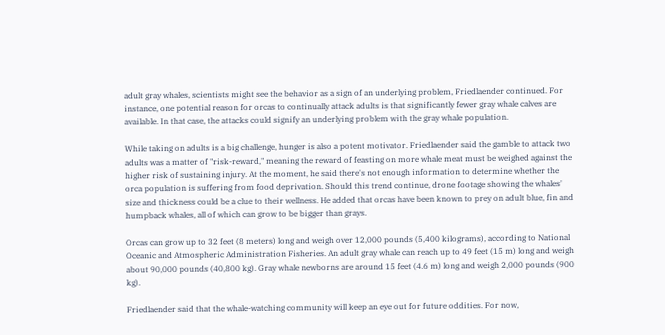adult gray whales, scientists might see the behavior as a sign of an underlying problem, Friedlaender continued. For instance, one potential reason for orcas to continually attack adults is that significantly fewer gray whale calves are available. In that case, the attacks could signify an underlying problem with the gray whale population.

While taking on adults is a big challenge, hunger is also a potent motivator. Friedlaender said the gamble to attack two adults was a matter of "risk-reward," meaning the reward of feasting on more whale meat must be weighed against the higher risk of sustaining injury. At the moment, he said there's not enough information to determine whether the orca population is suffering from food deprivation. Should this trend continue, drone footage showing the whales' size and thickness could be a clue to their wellness. He added that orcas have been known to prey on adult blue, fin and humpback whales, all of which can grow to be bigger than grays.

Orcas can grow up to 32 feet (8 meters) long and weigh over 12,000 pounds (5,400 kilograms), according to National Oceanic and Atmospheric Administration Fisheries. An adult gray whale can reach up to 49 feet (15 m) long and weigh about 90,000 pounds (40,800 kg). Gray whale newborns are around 15 feet (4.6 m) long and weigh 2,000 pounds (900 kg).

Friedlaender said that the whale-watching community will keep an eye out for future oddities. For now,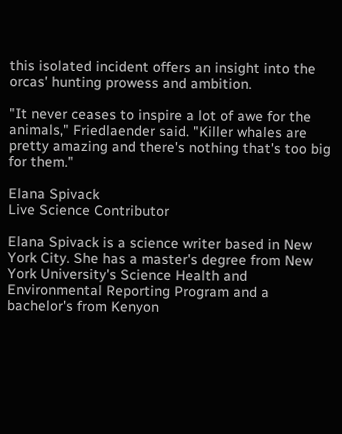this isolated incident offers an insight into the orcas' hunting prowess and ambition.

"It never ceases to inspire a lot of awe for the animals," Friedlaender said. "Killer whales are pretty amazing and there's nothing that's too big for them."

Elana Spivack
Live Science Contributor

Elana Spivack is a science writer based in New York City. She has a master's degree from New York University's Science Health and Environmental Reporting Program and a bachelor's from Kenyon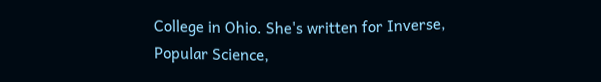College in Ohio. She's written for Inverse, Popular Science,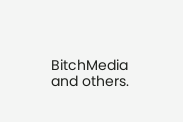BitchMedia and others.